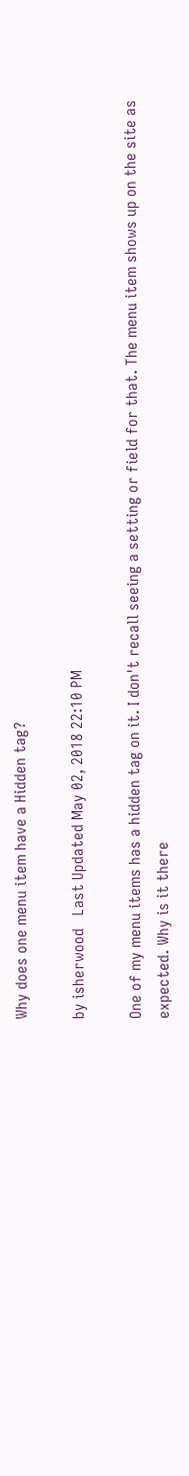Why does one menu item have a Hidden tag?

by isherwood   Last Updated May 02, 2018 22:10 PM

One of my menu items has a hidden tag on it. I don't recall seeing a setting or field for that. The menu item shows up on the site as expected. Why is it there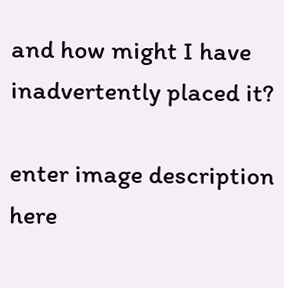and how might I have inadvertently placed it?

enter image description here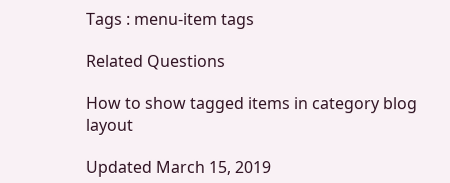Tags : menu-item tags

Related Questions

How to show tagged items in category blog layout

Updated March 15, 2019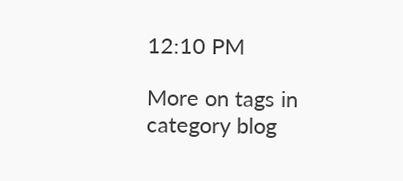12:10 PM

More on tags in category blog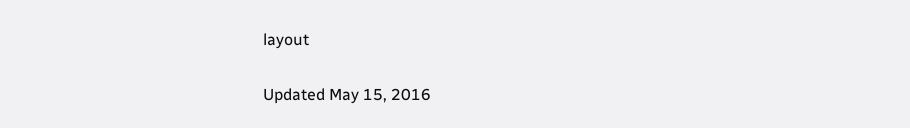layout

Updated May 15, 2016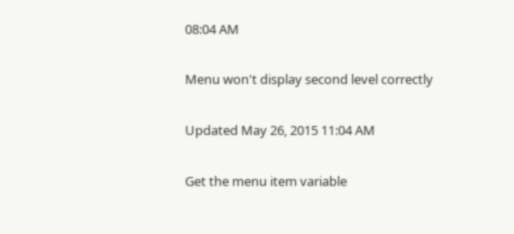08:04 AM

Menu won't display second level correctly

Updated May 26, 2015 11:04 AM

Get the menu item variable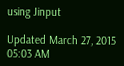using Jinput

Updated March 27, 2015 05:03 AM